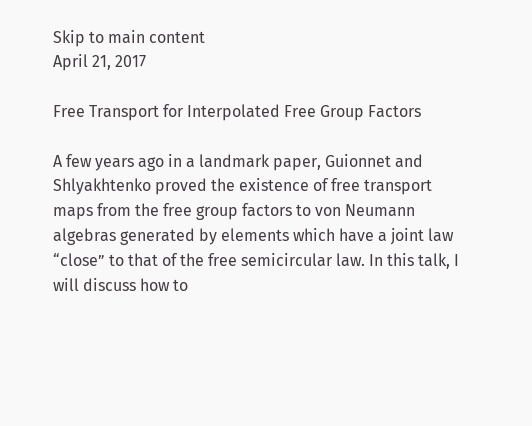Skip to main content
April 21, 2017

Free Transport for Interpolated Free Group Factors

A few years ago in a landmark paper, Guionnet and Shlyakhtenko proved the existence of free transport maps from the free group factors to von Neumann algebras generated by elements which have a joint law “close” to that of the free semicircular law. In this talk, I will discuss how to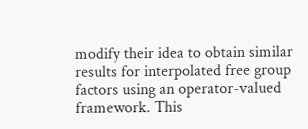modify their idea to obtain similar results for interpolated free group factors using an operator-valued framework. This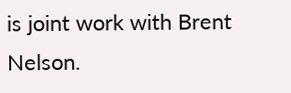is joint work with Brent Nelson.